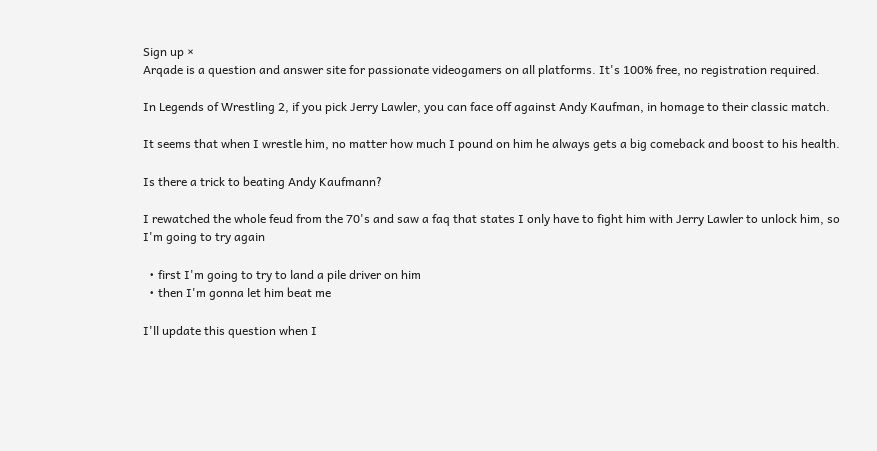Sign up ×
Arqade is a question and answer site for passionate videogamers on all platforms. It's 100% free, no registration required.

In Legends of Wrestling 2, if you pick Jerry Lawler, you can face off against Andy Kaufman, in homage to their classic match.

It seems that when I wrestle him, no matter how much I pound on him he always gets a big comeback and boost to his health.

Is there a trick to beating Andy Kaufmann?

I rewatched the whole feud from the 70's and saw a faq that states I only have to fight him with Jerry Lawler to unlock him, so I'm going to try again

  • first I'm going to try to land a pile driver on him
  • then I'm gonna let him beat me

I'll update this question when I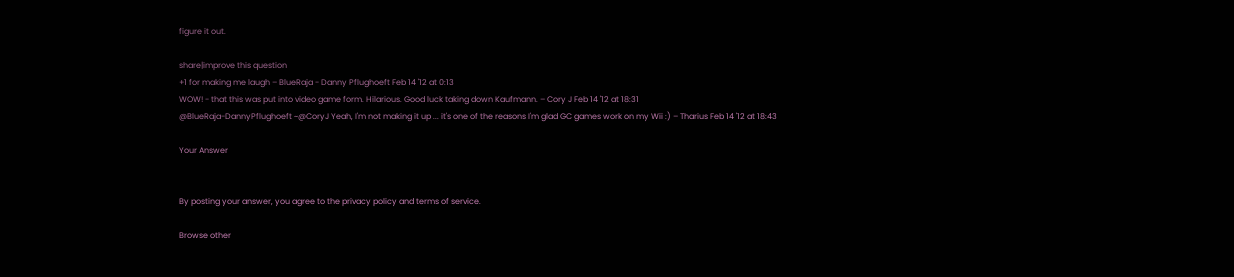figure it out.

share|improve this question
+1 for making me laugh – BlueRaja - Danny Pflughoeft Feb 14 '12 at 0:13
WOW! - that this was put into video game form. Hilarious. Good luck taking down Kaufmann. – Cory J Feb 14 '12 at 18:31
@BlueRaja-DannyPflughoeft ~@CoryJ Yeah, I'm not making it up ... it's one of the reasons I'm glad GC games work on my Wii :) – Tharius Feb 14 '12 at 18:43

Your Answer


By posting your answer, you agree to the privacy policy and terms of service.

Browse other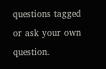questions tagged or ask your own question.